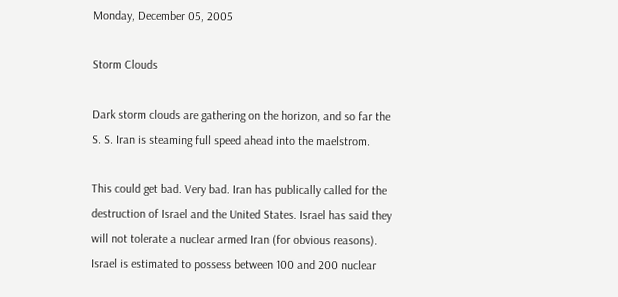Monday, December 05, 2005

Storm Clouds

Dark storm clouds are gathering on the horizon, and so far the S. S. Iran is steaming full speed ahead into the maelstrom.

This could get bad. Very bad. Iran has publically called for the destruction of Israel and the United States. Israel has said they will not tolerate a nuclear armed Iran (for obvious reasons). Israel is estimated to possess between 100 and 200 nuclear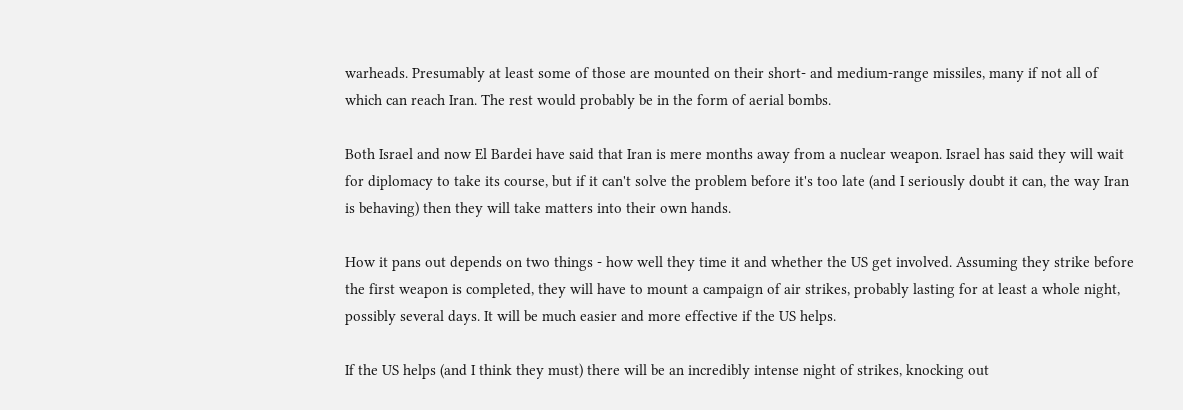warheads. Presumably at least some of those are mounted on their short- and medium-range missiles, many if not all of which can reach Iran. The rest would probably be in the form of aerial bombs.

Both Israel and now El Bardei have said that Iran is mere months away from a nuclear weapon. Israel has said they will wait for diplomacy to take its course, but if it can't solve the problem before it's too late (and I seriously doubt it can, the way Iran is behaving) then they will take matters into their own hands.

How it pans out depends on two things - how well they time it and whether the US get involved. Assuming they strike before the first weapon is completed, they will have to mount a campaign of air strikes, probably lasting for at least a whole night, possibly several days. It will be much easier and more effective if the US helps.

If the US helps (and I think they must) there will be an incredibly intense night of strikes, knocking out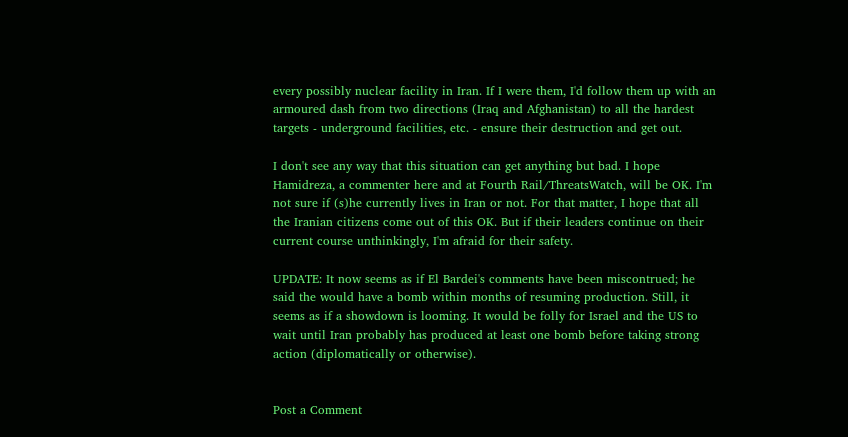every possibly nuclear facility in Iran. If I were them, I'd follow them up with an armoured dash from two directions (Iraq and Afghanistan) to all the hardest targets - underground facilities, etc. - ensure their destruction and get out.

I don't see any way that this situation can get anything but bad. I hope Hamidreza, a commenter here and at Fourth Rail/ThreatsWatch, will be OK. I'm not sure if (s)he currently lives in Iran or not. For that matter, I hope that all the Iranian citizens come out of this OK. But if their leaders continue on their current course unthinkingly, I'm afraid for their safety.

UPDATE: It now seems as if El Bardei's comments have been miscontrued; he said the would have a bomb within months of resuming production. Still, it seems as if a showdown is looming. It would be folly for Israel and the US to wait until Iran probably has produced at least one bomb before taking strong action (diplomatically or otherwise).


Post a Comment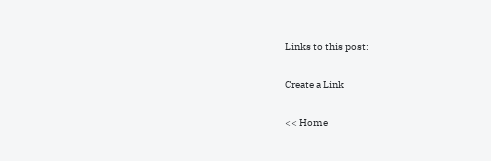Links to this post:

Create a Link

<< Home